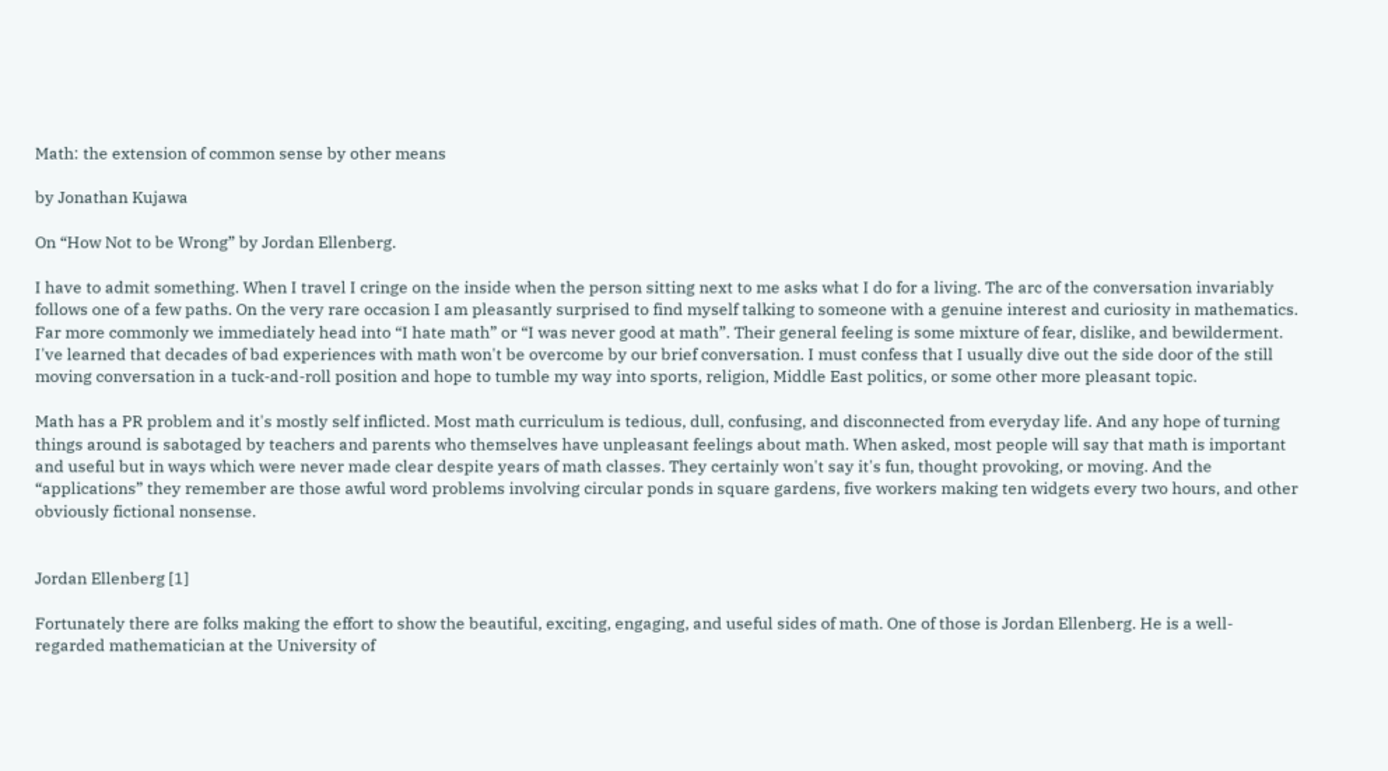Math: the extension of common sense by other means

by Jonathan Kujawa

On “How Not to be Wrong” by Jordan Ellenberg.

I have to admit something. When I travel I cringe on the inside when the person sitting next to me asks what I do for a living. The arc of the conversation invariably follows one of a few paths. On the very rare occasion I am pleasantly surprised to find myself talking to someone with a genuine interest and curiosity in mathematics. Far more commonly we immediately head into “I hate math” or “I was never good at math”. Their general feeling is some mixture of fear, dislike, and bewilderment. I've learned that decades of bad experiences with math won't be overcome by our brief conversation. I must confess that I usually dive out the side door of the still moving conversation in a tuck-and-roll position and hope to tumble my way into sports, religion, Middle East politics, or some other more pleasant topic.

Math has a PR problem and it's mostly self inflicted. Most math curriculum is tedious, dull, confusing, and disconnected from everyday life. And any hope of turning things around is sabotaged by teachers and parents who themselves have unpleasant feelings about math. When asked, most people will say that math is important and useful but in ways which were never made clear despite years of math classes. They certainly won't say it's fun, thought provoking, or moving. And the “applications” they remember are those awful word problems involving circular ponds in square gardens, five workers making ten widgets every two hours, and other obviously fictional nonsense.


Jordan Ellenberg [1]

Fortunately there are folks making the effort to show the beautiful, exciting, engaging, and useful sides of math. One of those is Jordan Ellenberg. He is a well-regarded mathematician at the University of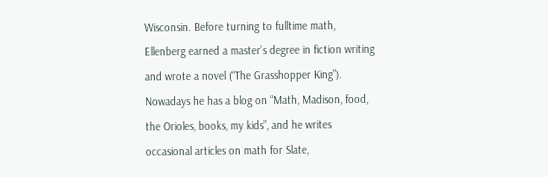Wisconsin. Before turning to fulltime math, Ellenberg earned a master’s degree in fiction writing and wrote a novel (“The Grasshopper King”). Nowadays he has a blog on “Math, Madison, food, the Orioles, books, my kids”, and he writes occasional articles on math for Slate,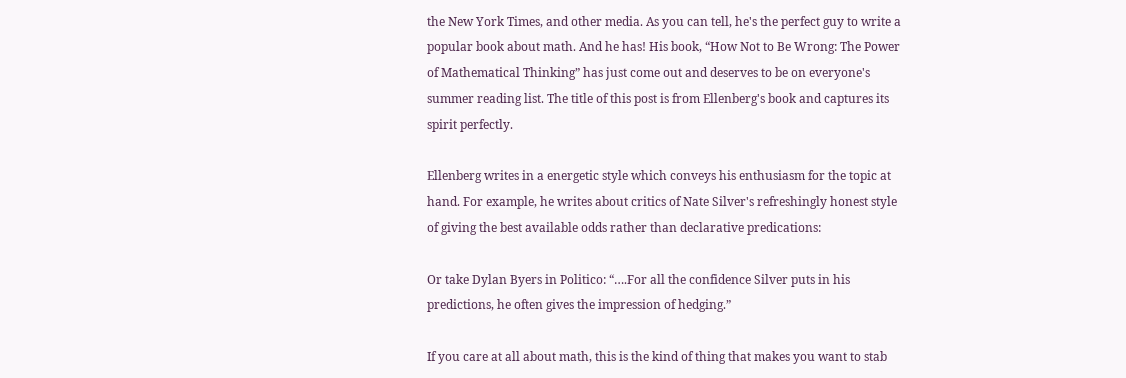the New York Times, and other media. As you can tell, he's the perfect guy to write a popular book about math. And he has! His book, “How Not to Be Wrong: The Power of Mathematical Thinking” has just come out and deserves to be on everyone's summer reading list. The title of this post is from Ellenberg's book and captures its spirit perfectly.

Ellenberg writes in a energetic style which conveys his enthusiasm for the topic at hand. For example, he writes about critics of Nate Silver's refreshingly honest style of giving the best available odds rather than declarative predications:

Or take Dylan Byers in Politico: “….For all the confidence Silver puts in his predictions, he often gives the impression of hedging.”

If you care at all about math, this is the kind of thing that makes you want to stab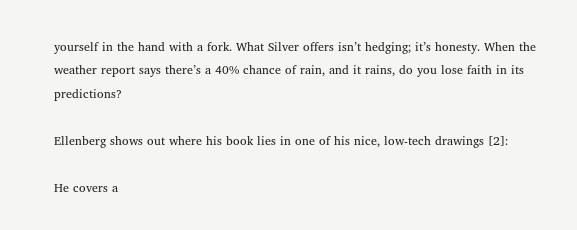yourself in the hand with a fork. What Silver offers isn’t hedging; it’s honesty. When the weather report says there’s a 40% chance of rain, and it rains, do you lose faith in its predictions?

Ellenberg shows out where his book lies in one of his nice, low-tech drawings [2]:

He covers a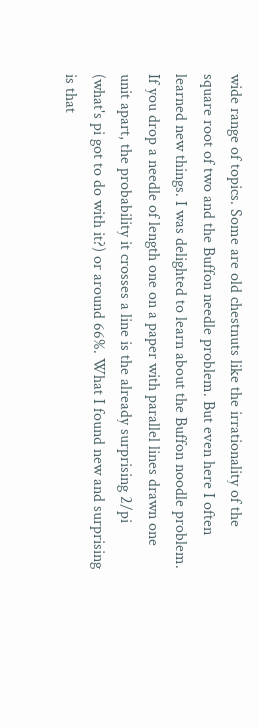wide range of topics. Some are old chestnuts like the irrationality of the square root of two and the Buffon needle problem. But even here I often learned new things. I was delighted to learn about the Buffon noodle problem. If you drop a needle of length one on a paper with parallel lines drawn one unit apart, the probability it crosses a line is the already surprising 2/pi (what's pi got to do with it?) or around 66%. What I found new and surprising is that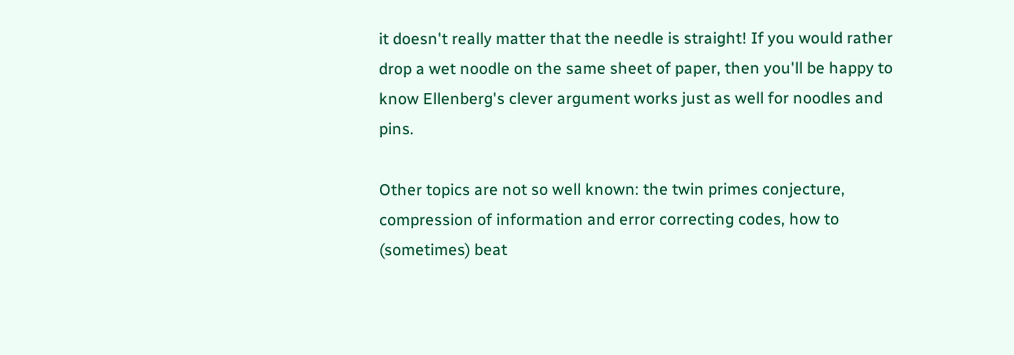it doesn't really matter that the needle is straight! If you would rather drop a wet noodle on the same sheet of paper, then you'll be happy to know Ellenberg's clever argument works just as well for noodles and pins.

Other topics are not so well known: the twin primes conjecture, compression of information and error correcting codes, how to (sometimes) beat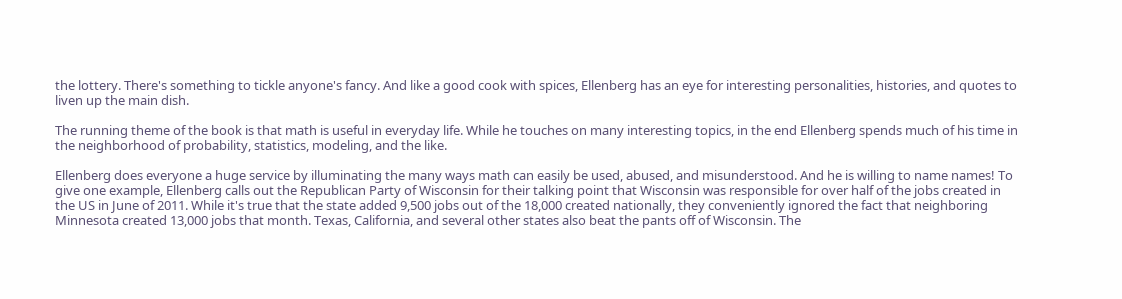the lottery. There's something to tickle anyone's fancy. And like a good cook with spices, Ellenberg has an eye for interesting personalities, histories, and quotes to liven up the main dish.

The running theme of the book is that math is useful in everyday life. While he touches on many interesting topics, in the end Ellenberg spends much of his time in the neighborhood of probability, statistics, modeling, and the like.

Ellenberg does everyone a huge service by illuminating the many ways math can easily be used, abused, and misunderstood. And he is willing to name names! To give one example, Ellenberg calls out the Republican Party of Wisconsin for their talking point that Wisconsin was responsible for over half of the jobs created in the US in June of 2011. While it's true that the state added 9,500 jobs out of the 18,000 created nationally, they conveniently ignored the fact that neighboring Minnesota created 13,000 jobs that month. Texas, California, and several other states also beat the pants off of Wisconsin. The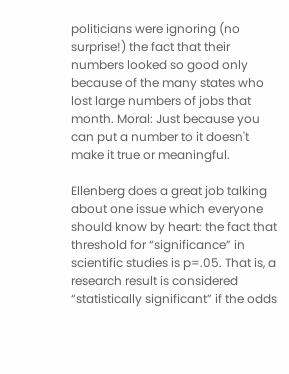politicians were ignoring (no surprise!) the fact that their numbers looked so good only because of the many states who lost large numbers of jobs that month. Moral: Just because you can put a number to it doesn't make it true or meaningful.

Ellenberg does a great job talking about one issue which everyone should know by heart: the fact that threshold for “significance” in scientific studies is p=.05. That is, a research result is considered “statistically significant” if the odds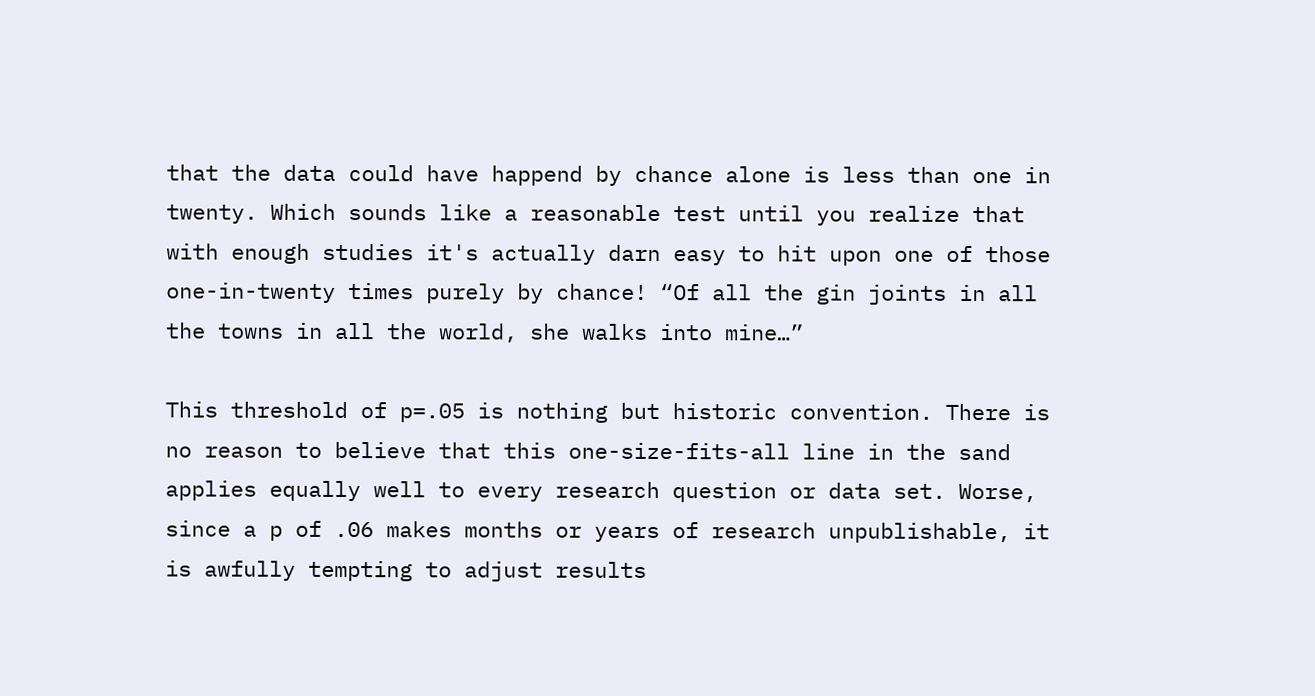that the data could have happend by chance alone is less than one in twenty. Which sounds like a reasonable test until you realize that with enough studies it's actually darn easy to hit upon one of those one-in-twenty times purely by chance! “Of all the gin joints in all the towns in all the world, she walks into mine…”

This threshold of p=.05 is nothing but historic convention. There is no reason to believe that this one-size-fits-all line in the sand applies equally well to every research question or data set. Worse, since a p of .06 makes months or years of research unpublishable, it is awfully tempting to adjust results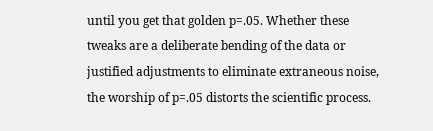until you get that golden p=.05. Whether these tweaks are a deliberate bending of the data or justified adjustments to eliminate extraneous noise, the worship of p=.05 distorts the scientific process.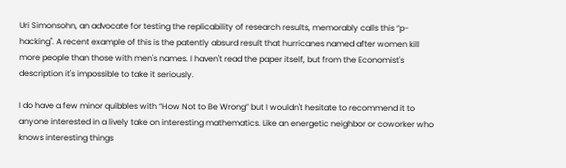Uri Simonsohn, an advocate for testing the replicability of research results, memorably calls this “p-hacking''. A recent example of this is the patently absurd result that hurricanes named after women kill more people than those with men's names. I haven't read the paper itself, but from the Economist's description it's impossible to take it seriously.

I do have a few minor quibbles with “How Not to Be Wrong” but I wouldn't hesitate to recommend it to anyone interested in a lively take on interesting mathematics. Like an energetic neighbor or coworker who knows interesting things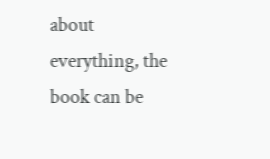about everything, the book can be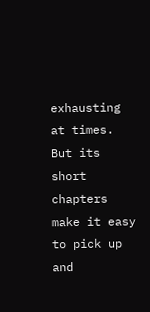exhausting at times. But its short chapters make it easy to pick up and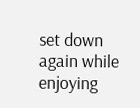set down again while enjoying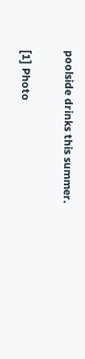poolside drinks this summer.

[1] Photo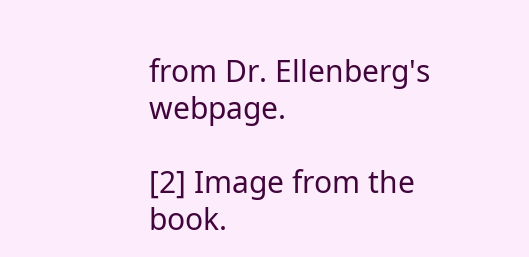from Dr. Ellenberg's webpage.

[2] Image from the book.